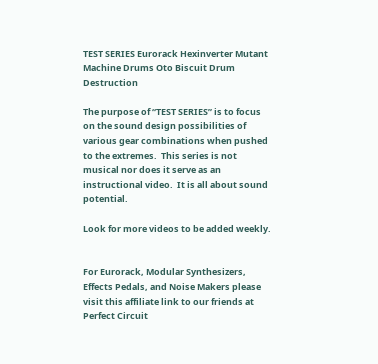TEST SERIES Eurorack Hexinverter Mutant Machine Drums Oto Biscuit Drum Destruction

The purpose of “TEST SERIES” is to focus on the sound design possibilities of various gear combinations when pushed to the extremes.  This series is not musical nor does it serve as an instructional video.  It is all about sound potential.

Look for more videos to be added weekly.


For Eurorack, Modular Synthesizers, Effects Pedals, and Noise Makers please visit this affiliate link to our friends at Perfect Circuit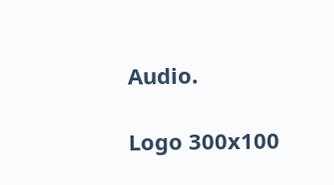Audio.

Logo 300x100